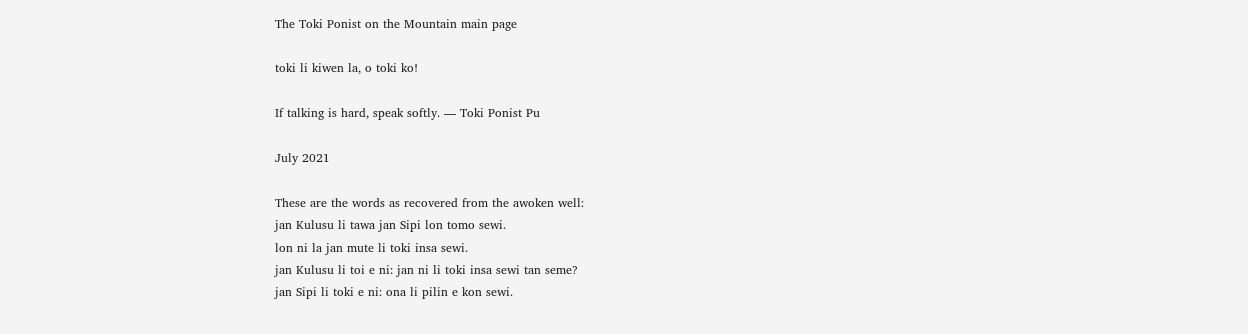The Toki Ponist on the Mountain main page

toki li kiwen la, o toki ko!

If talking is hard, speak softly. — Toki Ponist Pu

July 2021

These are the words as recovered from the awoken well:
jan Kulusu li tawa jan Sipi lon tomo sewi.
lon ni la jan mute li toki insa sewi.
jan Kulusu li toi e ni: jan ni li toki insa sewi tan seme?
jan Sipi li toki e ni: ona li pilin e kon sewi.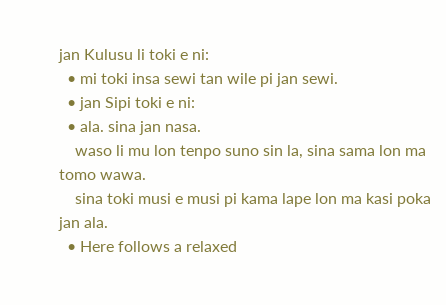jan Kulusu li toki e ni:
  • mi toki insa sewi tan wile pi jan sewi.
  • jan Sipi toki e ni:
  • ala. sina jan nasa.
    waso li mu lon tenpo suno sin la, sina sama lon ma tomo wawa.
    sina toki musi e musi pi kama lape lon ma kasi poka jan ala.
  • Here follows a relaxed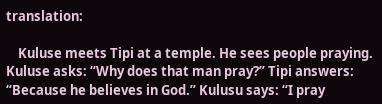translation:

    Kuluse meets Tipi at a temple. He sees people praying. Kuluse asks: “Why does that man pray?” Tipi answers: “Because he believes in God.” Kulusu says: “I pray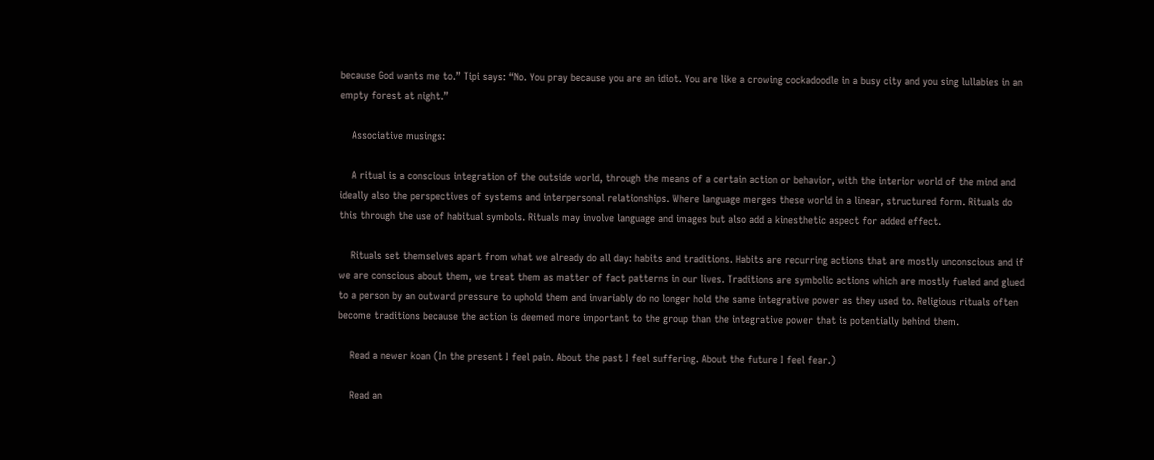because God wants me to.” Tipi says: “No. You pray because you are an idiot. You are like a crowing cockadoodle in a busy city and you sing lullabies in an empty forest at night.”

    Associative musings:

    A ritual is a conscious integration of the outside world, through the means of a certain action or behavior, with the interior world of the mind and ideally also the perspectives of systems and interpersonal relationships. Where language merges these world in a linear, structured form. Rituals do this through the use of habitual symbols. Rituals may involve language and images but also add a kinesthetic aspect for added effect.

    Rituals set themselves apart from what we already do all day: habits and traditions. Habits are recurring actions that are mostly unconscious and if we are conscious about them, we treat them as matter of fact patterns in our lives. Traditions are symbolic actions which are mostly fueled and glued to a person by an outward pressure to uphold them and invariably do no longer hold the same integrative power as they used to. Religious rituals often become traditions because the action is deemed more important to the group than the integrative power that is potentially behind them.

    Read a newer koan (In the present I feel pain. About the past I feel suffering. About the future I feel fear.)

    Read an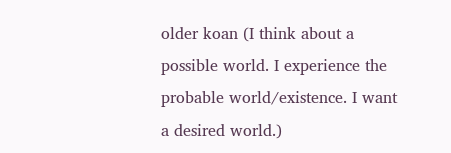older koan (I think about a possible world. I experience the probable world/existence. I want a desired world.)